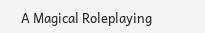A Magical Roleplaying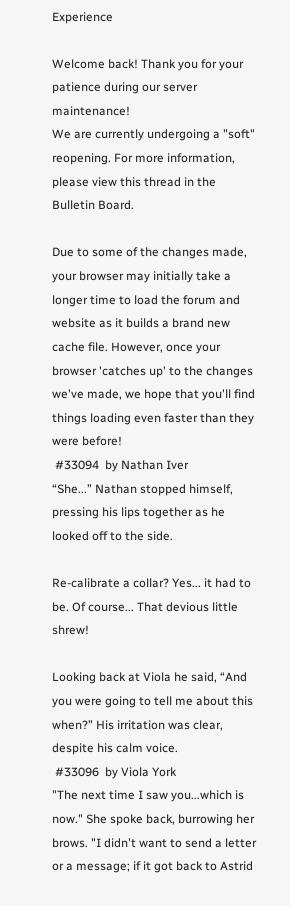Experience

Welcome back! Thank you for your patience during our server maintenance!
We are currently undergoing a "soft" reopening. For more information, please view this thread in the Bulletin Board.

Due to some of the changes made, your browser may initially take a longer time to load the forum and website as it builds a brand new cache file. However, once your browser 'catches up' to the changes we've made, we hope that you'll find things loading even faster than they were before!
 #33094  by Nathan Iver
“She...” Nathan stopped himself, pressing his lips together as he looked off to the side.

Re-calibrate a collar? Yes... it had to be. Of course... That devious little shrew!

Looking back at Viola he said, “And you were going to tell me about this when?” His irritation was clear, despite his calm voice.
 #33096  by Viola York
"The next time I saw you...which is now." She spoke back, burrowing her brows. "I didn't want to send a letter or a message; if it got back to Astrid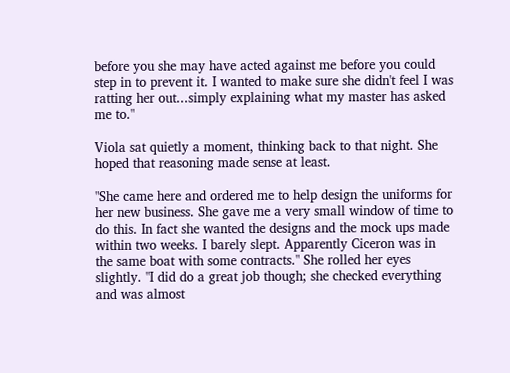before you she may have acted against me before you could step in to prevent it. I wanted to make sure she didn't feel I was ratting her out...simply explaining what my master has asked me to."

Viola sat quietly a moment, thinking back to that night. She hoped that reasoning made sense at least.

"She came here and ordered me to help design the uniforms for her new business. She gave me a very small window of time to do this. In fact she wanted the designs and the mock ups made within two weeks. I barely slept. Apparently Ciceron was in the same boat with some contracts." She rolled her eyes slightly. "I did do a great job though; she checked everything and was almost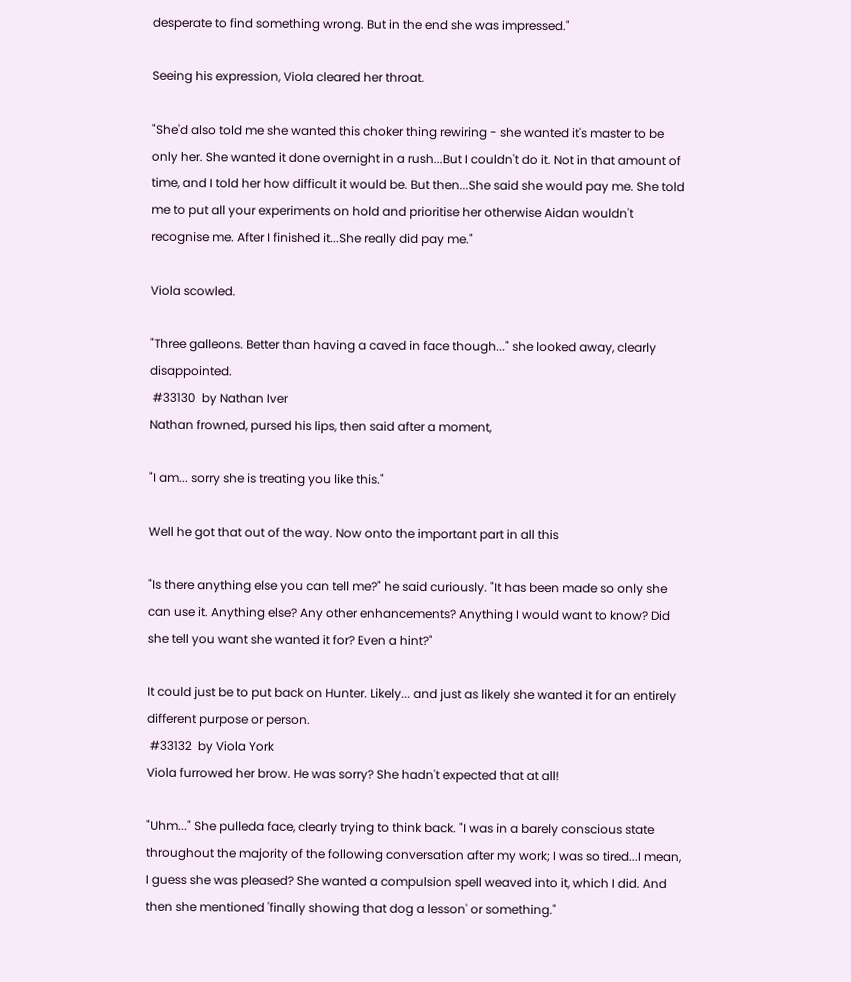desperate to find something wrong. But in the end she was impressed."

Seeing his expression, Viola cleared her throat.

"She'd also told me she wanted this choker thing rewiring - she wanted it's master to be only her. She wanted it done overnight in a rush...But I couldn't do it. Not in that amount of time, and I told her how difficult it would be. But then...She said she would pay me. She told me to put all your experiments on hold and prioritise her otherwise Aidan wouldn't recognise me. After I finished it...She really did pay me."

Viola scowled.

"Three galleons. Better than having a caved in face though..." she looked away, clearly disappointed.
 #33130  by Nathan Iver
Nathan frowned, pursed his lips, then said after a moment,

"I am... sorry she is treating you like this."

Well he got that out of the way. Now onto the important part in all this

"Is there anything else you can tell me?" he said curiously. "It has been made so only she can use it. Anything else? Any other enhancements? Anything I would want to know? Did she tell you want she wanted it for? Even a hint?"

It could just be to put back on Hunter. Likely... and just as likely she wanted it for an entirely different purpose or person.
 #33132  by Viola York
Viola furrowed her brow. He was sorry? She hadn't expected that at all!

"Uhm..." She pulleda face, clearly trying to think back. "I was in a barely conscious state throughout the majority of the following conversation after my work; I was so tired...I mean, I guess she was pleased? She wanted a compulsion spell weaved into it, which I did. And then she mentioned 'finally showing that dog a lesson' or something."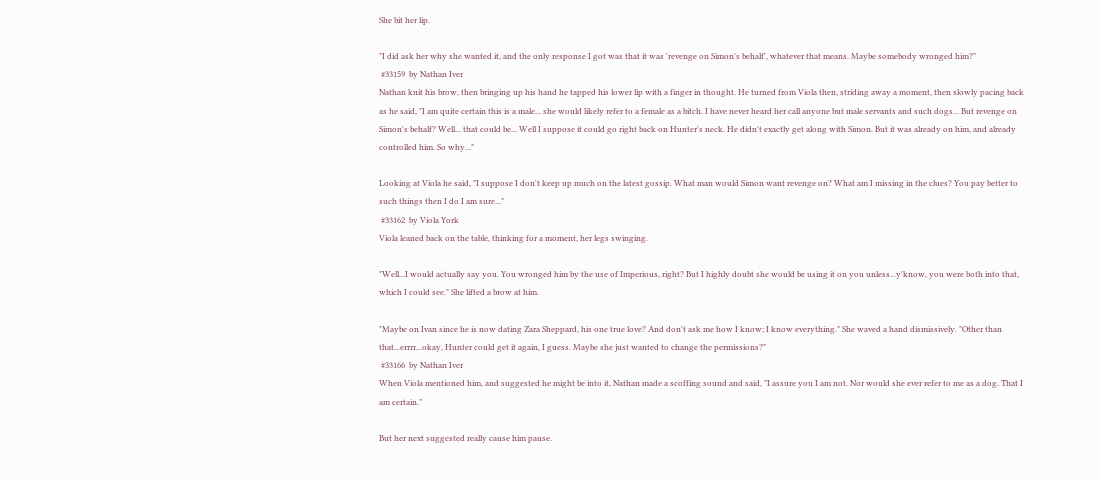She bit her lip.

"I did ask her why she wanted it, and the only response I got was that it was 'revenge on Simon's behalf', whatever that means. Maybe somebody wronged him?"
 #33159  by Nathan Iver
Nathan knit his brow, then bringing up his hand he tapped his lower lip with a finger in thought. He turned from Viola then, striding away a moment, then slowly pacing back as he said, "I am quite certain this is a male... she would likely refer to a female as a bitch. I have never heard her call anyone but male servants and such dogs... But revenge on Simon's behalf? Well... that could be... Well I suppose it could go right back on Hunter's neck. He didn't exactly get along with Simon. But it was already on him, and already controlled him. So why..."

Looking at Viola he said, "I suppose I don't keep up much on the latest gossip. What man would Simon want revenge on? What am I missing in the clues? You pay better to such things then I do I am sure..."
 #33162  by Viola York
Viola leaned back on the table, thinking for a moment, her legs swinging.

"Well...I would actually say you. You wronged him by the use of Imperious, right? But I highly doubt she would be using it on you unless...y'know, you were both into that, which I could see." She lifted a brow at him.

"Maybe on Ivan since he is now dating Zara Sheppard, his one true love? And don't ask me how I know; I know everything." She waved a hand dismissively. "Other than that...errrr...okay, Hunter could get it again, I guess. Maybe she just wanted to change the permissions?"
 #33166  by Nathan Iver
When Viola mentioned him, and suggested he might be into it, Nathan made a scoffing sound and said, "I assure you I am not. Nor would she ever refer to me as a dog. That I am certain."

But her next suggested really cause him pause.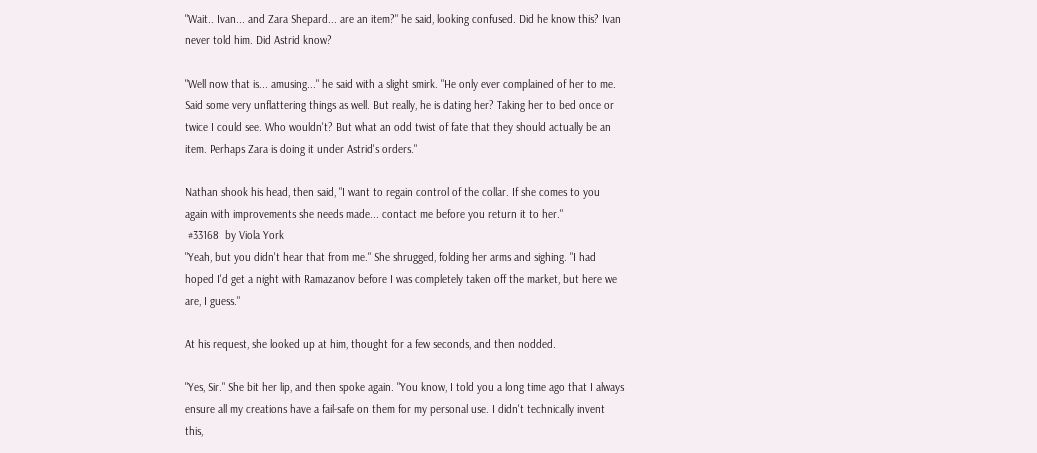"Wait.. Ivan... and Zara Shepard... are an item?" he said, looking confused. Did he know this? Ivan never told him. Did Astrid know?

"Well now that is... amusing..." he said with a slight smirk. "He only ever complained of her to me. Said some very unflattering things as well. But really, he is dating her? Taking her to bed once or twice I could see. Who wouldn't? But what an odd twist of fate that they should actually be an item. Perhaps Zara is doing it under Astrid's orders."

Nathan shook his head, then said, "I want to regain control of the collar. If she comes to you again with improvements she needs made... contact me before you return it to her."
 #33168  by Viola York
"Yeah, but you didn't hear that from me." She shrugged, folding her arms and sighing. "I had hoped I'd get a night with Ramazanov before I was completely taken off the market, but here we are, I guess."

At his request, she looked up at him, thought for a few seconds, and then nodded.

"Yes, Sir." She bit her lip, and then spoke again. "You know, I told you a long time ago that I always ensure all my creations have a fail-safe on them for my personal use. I didn't technically invent this,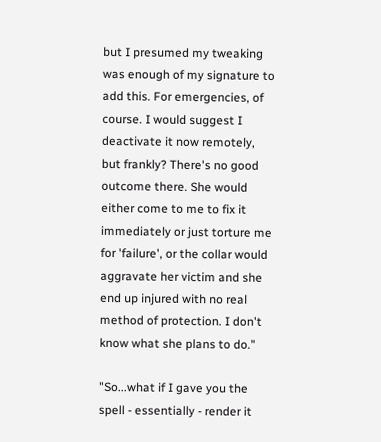but I presumed my tweaking was enough of my signature to add this. For emergencies, of course. I would suggest I deactivate it now remotely, but frankly? There's no good outcome there. She would either come to me to fix it immediately or just torture me for 'failure', or the collar would aggravate her victim and she end up injured with no real method of protection. I don't know what she plans to do."

"So...what if I gave you the spell - essentially - render it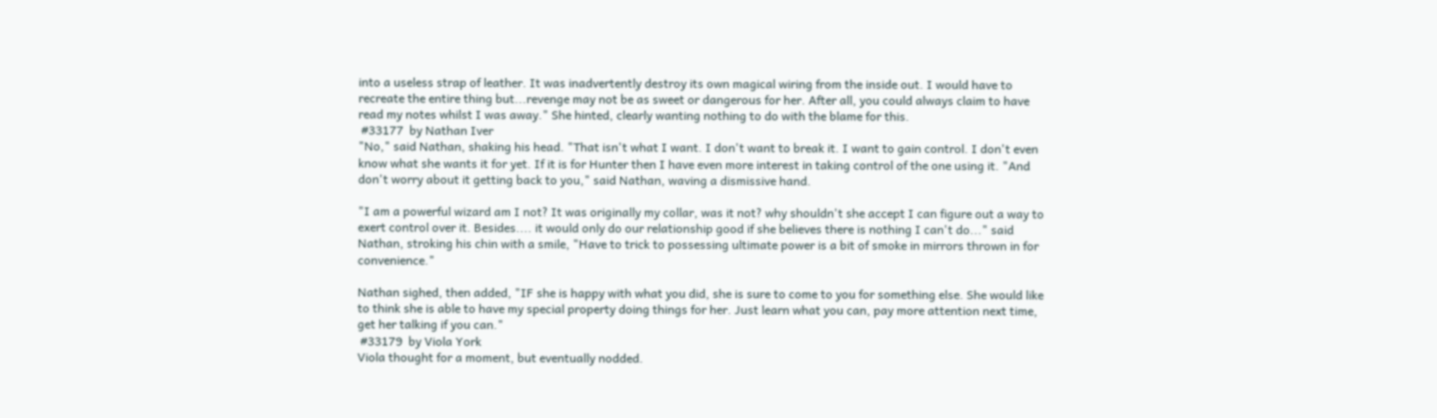into a useless strap of leather. It was inadvertently destroy its own magical wiring from the inside out. I would have to recreate the entire thing but...revenge may not be as sweet or dangerous for her. After all, you could always claim to have read my notes whilst I was away." She hinted, clearly wanting nothing to do with the blame for this.
 #33177  by Nathan Iver
"No," said Nathan, shaking his head. "That isn't what I want. I don't want to break it. I want to gain control. I don't even know what she wants it for yet. If it is for Hunter then I have even more interest in taking control of the one using it. "And don't worry about it getting back to you," said Nathan, waving a dismissive hand.

"I am a powerful wizard am I not? It was originally my collar, was it not? why shouldn't she accept I can figure out a way to exert control over it. Besides.... it would only do our relationship good if she believes there is nothing I can't do..." said Nathan, stroking his chin with a smile, "Have to trick to possessing ultimate power is a bit of smoke in mirrors thrown in for convenience."

Nathan sighed, then added, "IF she is happy with what you did, she is sure to come to you for something else. She would like to think she is able to have my special property doing things for her. Just learn what you can, pay more attention next time, get her talking if you can."
 #33179  by Viola York
Viola thought for a moment, but eventually nodded.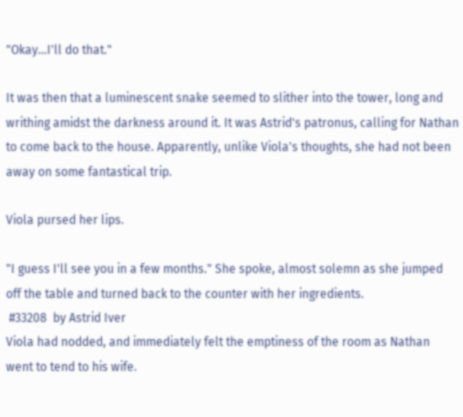"Okay...I'll do that."

It was then that a luminescent snake seemed to slither into the tower, long and writhing amidst the darkness around it. It was Astrid's patronus, calling for Nathan to come back to the house. Apparently, unlike Viola's thoughts, she had not been away on some fantastical trip.

Viola pursed her lips.

"I guess I'll see you in a few months." She spoke, almost solemn as she jumped off the table and turned back to the counter with her ingredients.
 #33208  by Astrid Iver
Viola had nodded, and immediately felt the emptiness of the room as Nathan went to tend to his wife.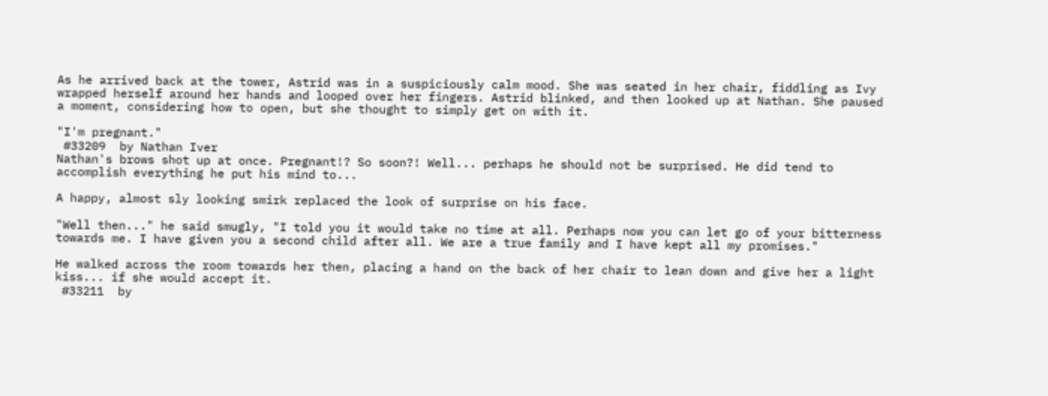As he arrived back at the tower, Astrid was in a suspiciously calm mood. She was seated in her chair, fiddling as Ivy wrapped herself around her hands and looped over her fingers. Astrid blinked, and then looked up at Nathan. She paused a moment, considering how to open, but she thought to simply get on with it.

"I'm pregnant."
 #33209  by Nathan Iver
Nathan's brows shot up at once. Pregnant!? So soon?! Well... perhaps he should not be surprised. He did tend to accomplish everything he put his mind to...

A happy, almost sly looking smirk replaced the look of surprise on his face.

"Well then..." he said smugly, "I told you it would take no time at all. Perhaps now you can let go of your bitterness towards me. I have given you a second child after all. We are a true family and I have kept all my promises."

He walked across the room towards her then, placing a hand on the back of her chair to lean down and give her a light kiss... if she would accept it.
 #33211  by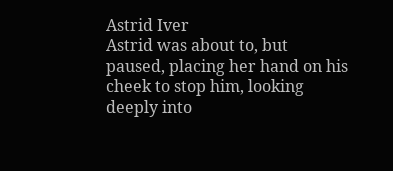Astrid Iver
Astrid was about to, but paused, placing her hand on his cheek to stop him, looking deeply into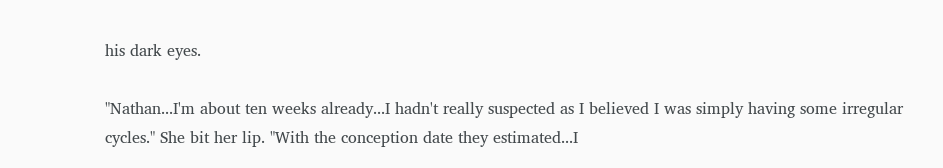his dark eyes.

"Nathan...I'm about ten weeks already...I hadn't really suspected as I believed I was simply having some irregular cycles." She bit her lip. "With the conception date they estimated...I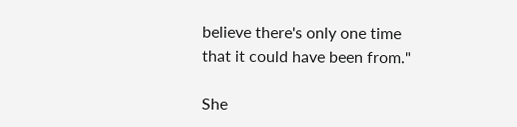believe there's only one time that it could have been from."

She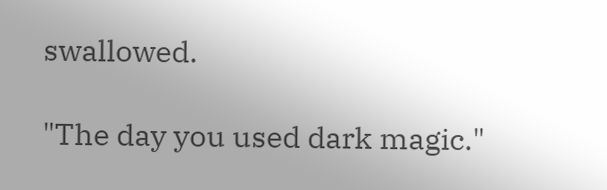swallowed.

"The day you used dark magic."